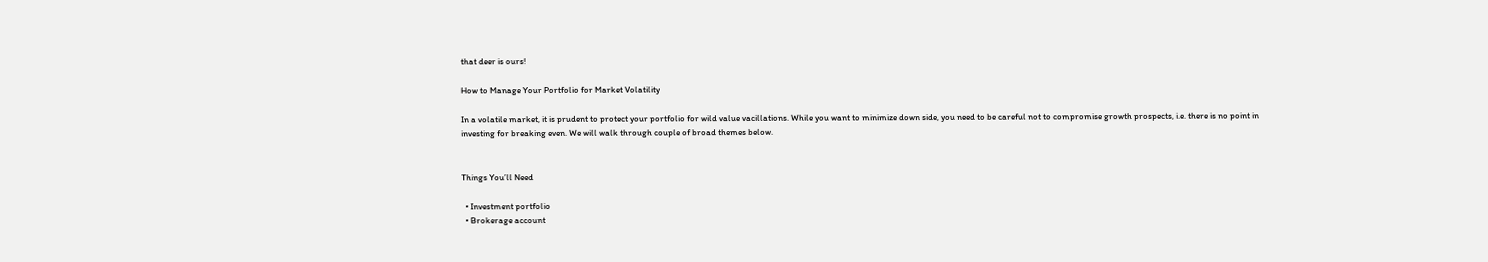that deer is ours!

How to Manage Your Portfolio for Market Volatility

In a volatile market, it is prudent to protect your portfolio for wild value vacillations. While you want to minimize down side, you need to be careful not to compromise growth prospects, i.e. there is no point in investing for breaking even. We will walk through couple of broad themes below.


Things You’ll Need

  • Investment portfolio
  • Brokerage account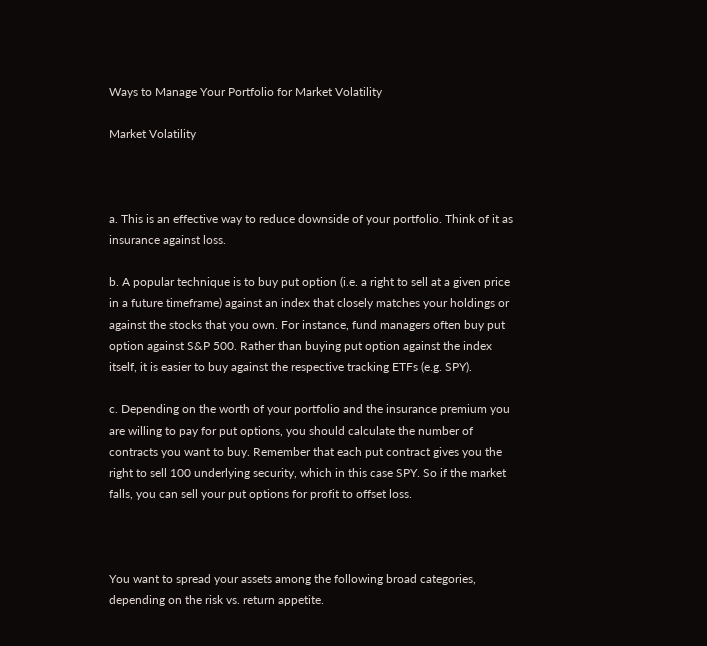Ways to Manage Your Portfolio for Market Volatility

Market Volatility



a. This is an effective way to reduce downside of your portfolio. Think of it as insurance against loss.

b. A popular technique is to buy put option (i.e. a right to sell at a given price in a future timeframe) against an index that closely matches your holdings or against the stocks that you own. For instance, fund managers often buy put option against S&P 500. Rather than buying put option against the index itself, it is easier to buy against the respective tracking ETFs (e.g. SPY).

c. Depending on the worth of your portfolio and the insurance premium you are willing to pay for put options, you should calculate the number of contracts you want to buy. Remember that each put contract gives you the right to sell 100 underlying security, which in this case SPY. So if the market falls, you can sell your put options for profit to offset loss.



You want to spread your assets among the following broad categories, depending on the risk vs. return appetite.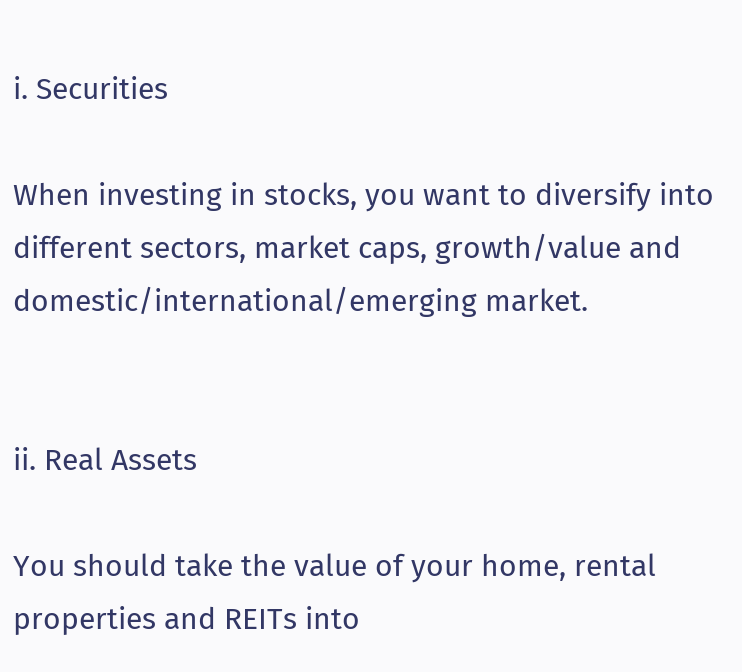i. Securities

When investing in stocks, you want to diversify into different sectors, market caps, growth/value and domestic/international/emerging market.


ii. Real Assets

You should take the value of your home, rental properties and REITs into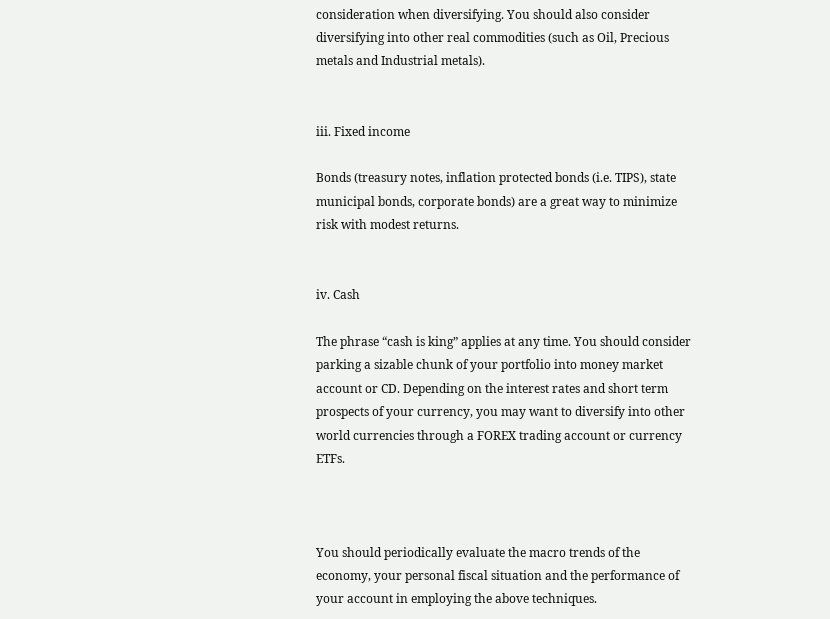consideration when diversifying. You should also consider diversifying into other real commodities (such as Oil, Precious metals and Industrial metals).


iii. Fixed income

Bonds (treasury notes, inflation protected bonds (i.e. TIPS), state municipal bonds, corporate bonds) are a great way to minimize risk with modest returns.


iv. Cash

The phrase “cash is king” applies at any time. You should consider parking a sizable chunk of your portfolio into money market account or CD. Depending on the interest rates and short term prospects of your currency, you may want to diversify into other world currencies through a FOREX trading account or currency ETFs.



You should periodically evaluate the macro trends of the economy, your personal fiscal situation and the performance of your account in employing the above techniques.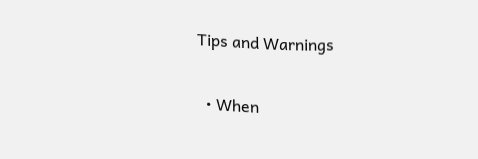Tips and Warnings

  • When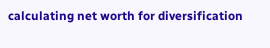calculating net worth for diversification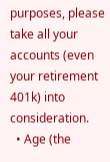purposes, please take all your accounts (even your retirement 401k) into consideration.
  • Age (the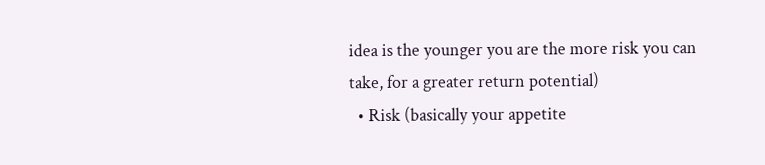idea is the younger you are the more risk you can take, for a greater return potential)
  • Risk (basically your appetite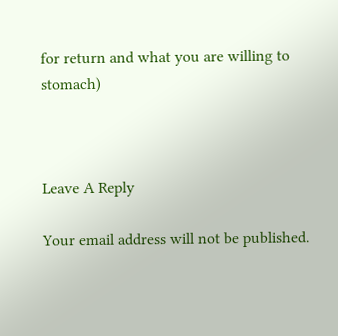for return and what you are willing to stomach)



Leave A Reply

Your email address will not be published.